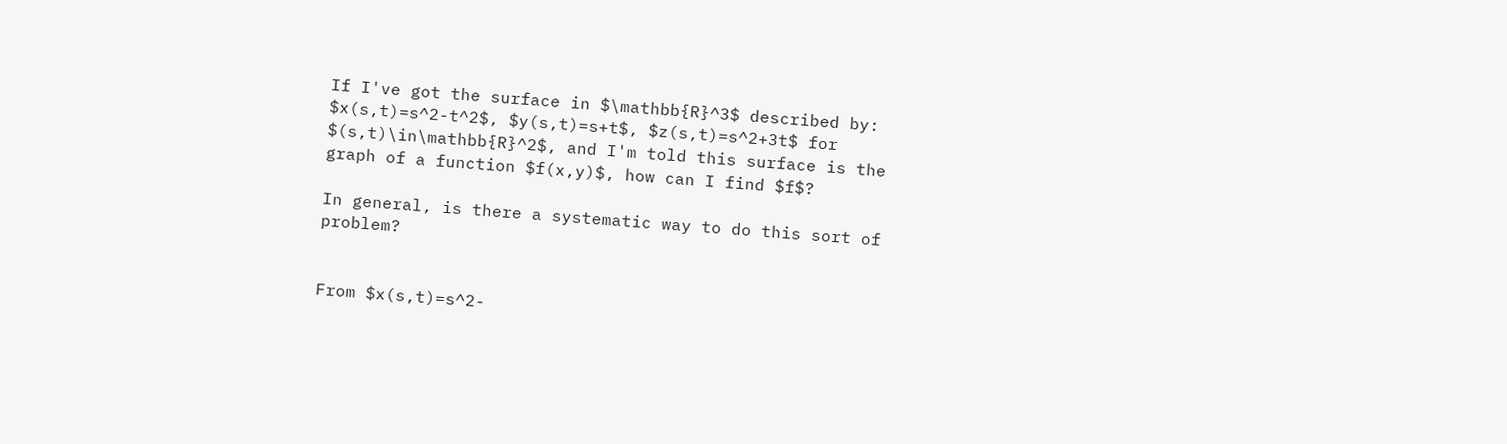If I've got the surface in $\mathbb{R}^3$ described by: $x(s,t)=s^2-t^2$, $y(s,t)=s+t$, $z(s,t)=s^2+3t$ for $(s,t)\in\mathbb{R}^2$, and I'm told this surface is the graph of a function $f(x,y)$, how can I find $f$?

In general, is there a systematic way to do this sort of problem?


From $x(s,t)=s^2-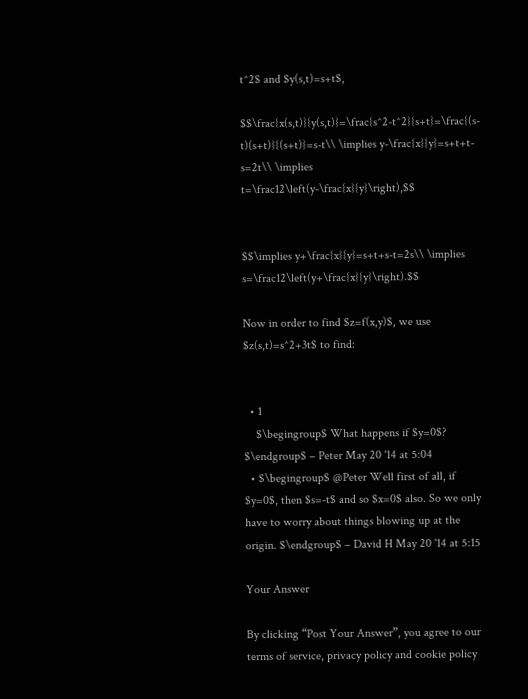t^2$ and $y(s,t)=s+t$,

$$\frac{x(s,t)}{y(s,t)}=\frac{s^2-t^2}{s+t}=\frac{(s-t)(s+t)}{(s+t)}=s-t\\ \implies y-\frac{x}{y}=s+t+t-s=2t\\ \implies t=\frac12\left(y-\frac{x}{y}\right),$$


$$\implies y+\frac{x}{y}=s+t+s-t=2s\\ \implies s=\frac12\left(y+\frac{x}{y}\right).$$

Now in order to find $z=f(x,y)$, we use $z(s,t)=s^2+3t$ to find:


  • 1
    $\begingroup$ What happens if $y=0$? $\endgroup$ – Peter May 20 '14 at 5:04
  • $\begingroup$ @Peter Well first of all, if $y=0$, then $s=-t$ and so $x=0$ also. So we only have to worry about things blowing up at the origin. $\endgroup$ – David H May 20 '14 at 5:15

Your Answer

By clicking “Post Your Answer”, you agree to our terms of service, privacy policy and cookie policy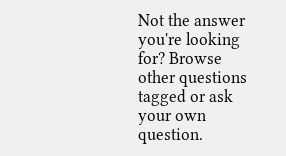Not the answer you're looking for? Browse other questions tagged or ask your own question.